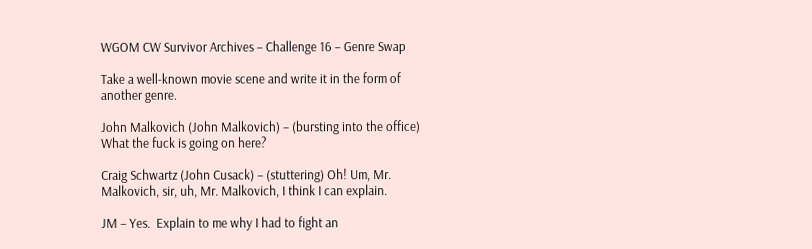WGOM CW Survivor Archives – Challenge 16 – Genre Swap

Take a well-known movie scene and write it in the form of another genre.

John Malkovich (John Malkovich) – (bursting into the office) What the fuck is going on here?

Craig Schwartz (John Cusack) – (stuttering) Oh! Um, Mr. Malkovich, sir, uh, Mr. Malkovich, I think I can explain.

JM – Yes.  Explain to me why I had to fight an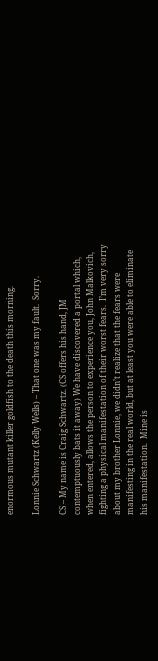enormous mutant killer goldfish to the death this morning.

Lonnie Schwartz (Kelly Wells) – That one was my fault.  Sorry.

CS – My name is Craig Schwartz. (CS offers his hand, JM contemptuously bats it away) We have discovered a portal which, when entered, allows the person to experience you, John Malkovich, fighting a physical manifestation of their worst fears.  I’m very sorry about my brother Lonnie, we didn’t realize that the fears were manifesting in the real world, but at least you were able to eliminate his manifestation.  Mine is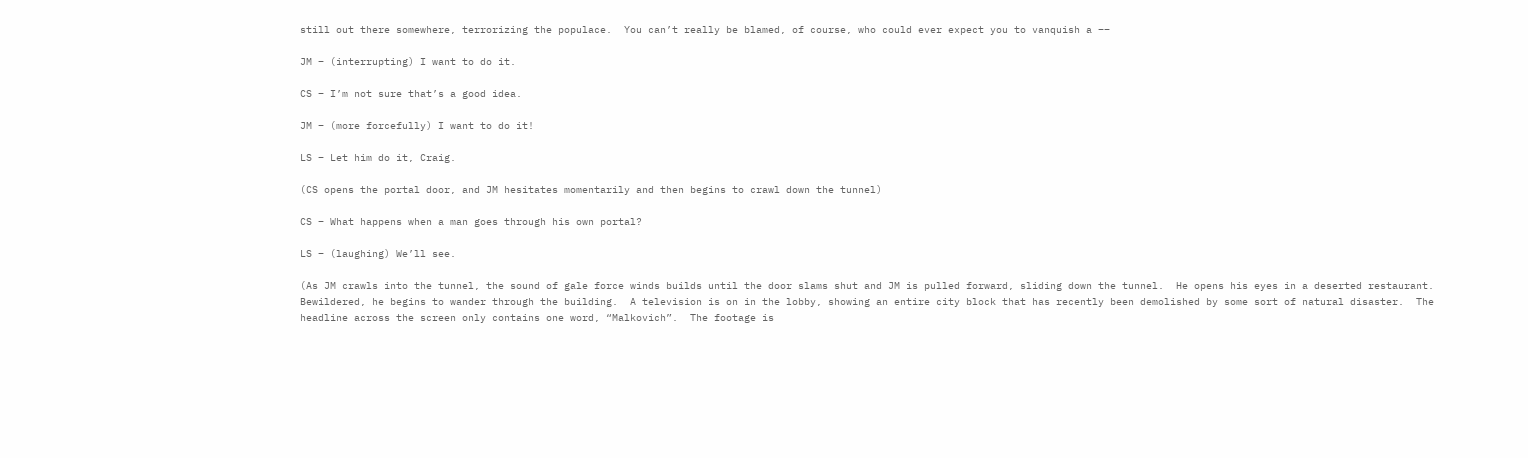still out there somewhere, terrorizing the populace.  You can’t really be blamed, of course, who could ever expect you to vanquish a ––

JM – (interrupting) I want to do it.

CS – I’m not sure that’s a good idea.

JM – (more forcefully) I want to do it!

LS – Let him do it, Craig.

(CS opens the portal door, and JM hesitates momentarily and then begins to crawl down the tunnel)

CS – What happens when a man goes through his own portal?

LS – (laughing) We’ll see.

(As JM crawls into the tunnel, the sound of gale force winds builds until the door slams shut and JM is pulled forward, sliding down the tunnel.  He opens his eyes in a deserted restaurant.  Bewildered, he begins to wander through the building.  A television is on in the lobby, showing an entire city block that has recently been demolished by some sort of natural disaster.  The headline across the screen only contains one word, “Malkovich”.  The footage is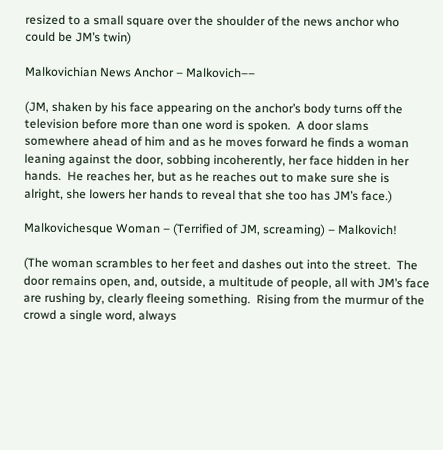resized to a small square over the shoulder of the news anchor who could be JM’s twin)

Malkovichian News Anchor – Malkovich––

(JM, shaken by his face appearing on the anchor’s body turns off the television before more than one word is spoken.  A door slams somewhere ahead of him and as he moves forward he finds a woman leaning against the door, sobbing incoherently, her face hidden in her hands.  He reaches her, but as he reaches out to make sure she is alright, she lowers her hands to reveal that she too has JM’s face.)

Malkovichesque Woman – (Terrified of JM, screaming) – Malkovich!

(The woman scrambles to her feet and dashes out into the street.  The door remains open, and, outside, a multitude of people, all with JM’s face are rushing by, clearly fleeing something.  Rising from the murmur of the crowd a single word, always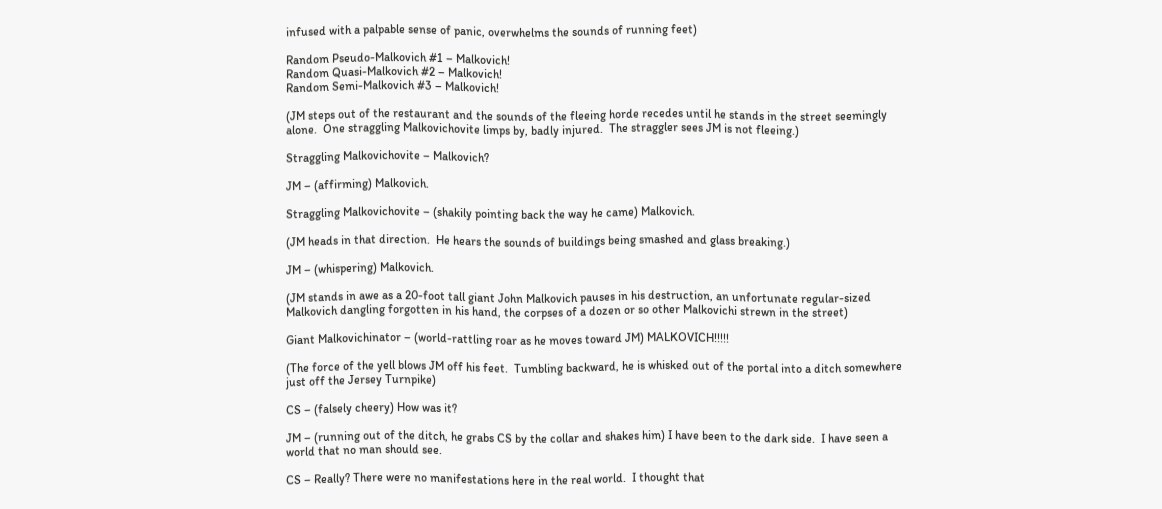infused with a palpable sense of panic, overwhelms the sounds of running feet)

Random Pseudo-Malkovich #1 – Malkovich!
Random Quasi-Malkovich #2 – Malkovich!
Random Semi-Malkovich #3 – Malkovich!

(JM steps out of the restaurant and the sounds of the fleeing horde recedes until he stands in the street seemingly alone.  One straggling Malkovichovite limps by, badly injured.  The straggler sees JM is not fleeing.)

Straggling Malkovichovite – Malkovich?

JM – (affirming) Malkovich.

Straggling Malkovichovite – (shakily pointing back the way he came) Malkovich.

(JM heads in that direction.  He hears the sounds of buildings being smashed and glass breaking.)

JM – (whispering) Malkovich.

(JM stands in awe as a 20-foot tall giant John Malkovich pauses in his destruction, an unfortunate regular-sized Malkovich dangling forgotten in his hand, the corpses of a dozen or so other Malkovichi strewn in the street)

Giant Malkovichinator – (world-rattling roar as he moves toward JM) MALKOVICH!!!!!

(The force of the yell blows JM off his feet.  Tumbling backward, he is whisked out of the portal into a ditch somewhere just off the Jersey Turnpike)

CS – (falsely cheery) How was it?

JM – (running out of the ditch, he grabs CS by the collar and shakes him) I have been to the dark side.  I have seen a world that no man should see.

CS – Really? There were no manifestations here in the real world.  I thought that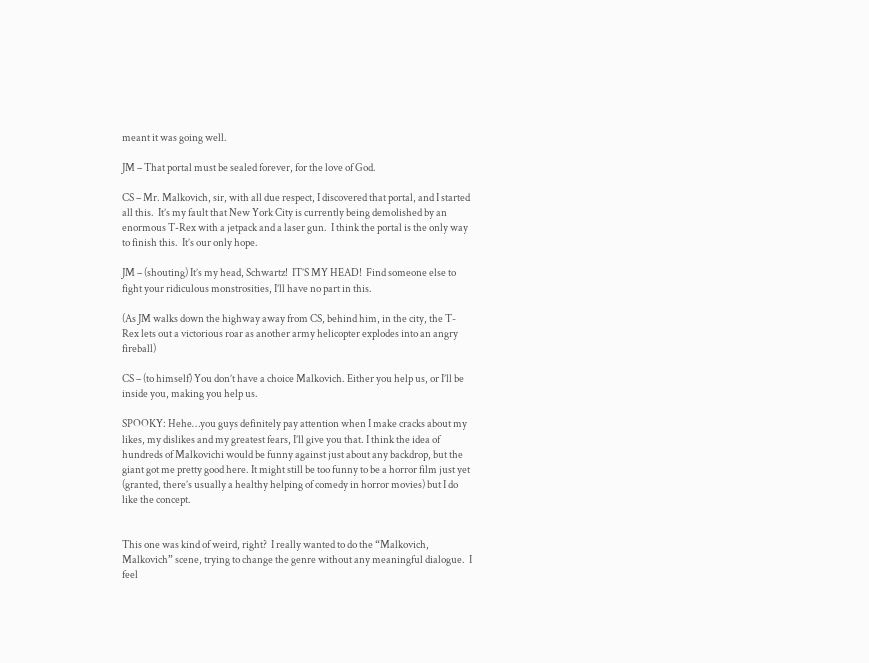meant it was going well.

JM – That portal must be sealed forever, for the love of God.

CS – Mr. Malkovich, sir, with all due respect, I discovered that portal, and I started all this.  It’s my fault that New York City is currently being demolished by an enormous T-Rex with a jetpack and a laser gun.  I think the portal is the only way to finish this.  It’s our only hope.

JM – (shouting) It’s my head, Schwartz!  IT’S MY HEAD!  Find someone else to fight your ridiculous monstrosities, I’ll have no part in this.

(As JM walks down the highway away from CS, behind him, in the city, the T-Rex lets out a victorious roar as another army helicopter explodes into an angry fireball)

CS – (to himself) You don’t have a choice Malkovich. Either you help us, or I’ll be inside you, making you help us.

SPOOKY: Hehe…you guys definitely pay attention when I make cracks about my likes, my dislikes and my greatest fears, I’ll give you that. I think the idea of hundreds of Malkovichi would be funny against just about any backdrop, but the giant got me pretty good here. It might still be too funny to be a horror film just yet (granted, there’s usually a healthy helping of comedy in horror movies) but I do like the concept.


This one was kind of weird, right?  I really wanted to do the “Malkovich, Malkovich” scene, trying to change the genre without any meaningful dialogue.  I feel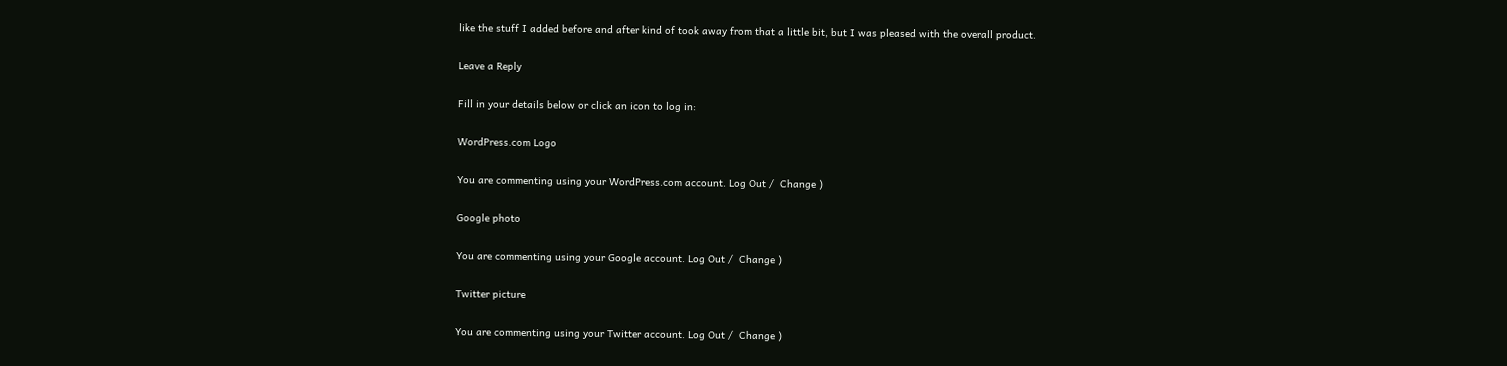like the stuff I added before and after kind of took away from that a little bit, but I was pleased with the overall product.

Leave a Reply

Fill in your details below or click an icon to log in:

WordPress.com Logo

You are commenting using your WordPress.com account. Log Out /  Change )

Google photo

You are commenting using your Google account. Log Out /  Change )

Twitter picture

You are commenting using your Twitter account. Log Out /  Change )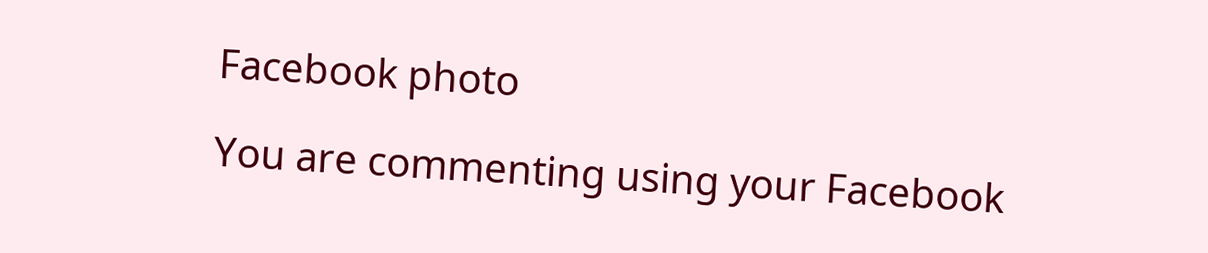Facebook photo

You are commenting using your Facebook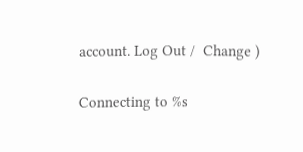account. Log Out /  Change )

Connecting to %s